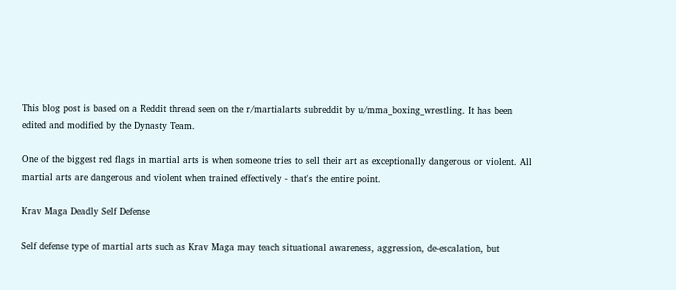This blog post is based on a Reddit thread seen on the r/martialarts subreddit by u/mma_boxing_wrestling. It has been edited and modified by the Dynasty Team.

One of the biggest red flags in martial arts is when someone tries to sell their art as exceptionally dangerous or violent. All martial arts are dangerous and violent when trained effectively - that's the entire point.

Krav Maga Deadly Self Defense

Self defense type of martial arts such as Krav Maga may teach situational awareness, aggression, de-escalation, but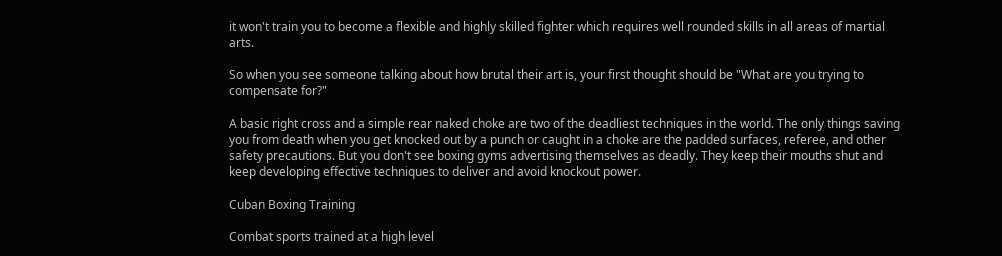it won't train you to become a flexible and highly skilled fighter which requires well rounded skills in all areas of martial arts.

So when you see someone talking about how brutal their art is, your first thought should be "What are you trying to compensate for?"

A basic right cross and a simple rear naked choke are two of the deadliest techniques in the world. The only things saving you from death when you get knocked out by a punch or caught in a choke are the padded surfaces, referee, and other safety precautions. But you don't see boxing gyms advertising themselves as deadly. They keep their mouths shut and keep developing effective techniques to deliver and avoid knockout power.

Cuban Boxing Training

Combat sports trained at a high level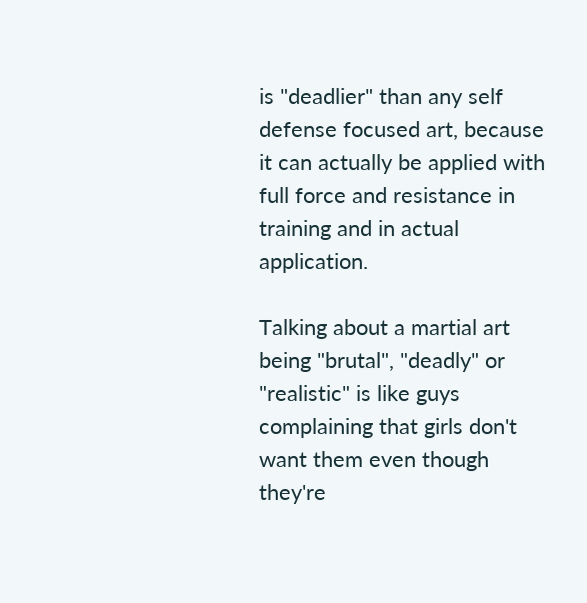is "deadlier" than any self defense focused art, because it can actually be applied with full force and resistance in training and in actual application.

Talking about a martial art being "brutal", "deadly" or "realistic" is like guys complaining that girls don't want them even though they're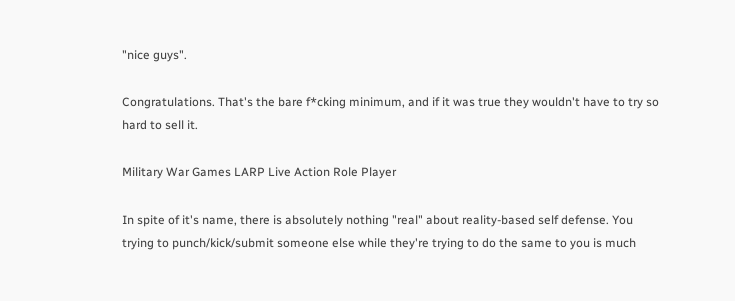"nice guys".

Congratulations. That's the bare f*cking minimum, and if it was true they wouldn't have to try so hard to sell it.

Military War Games LARP Live Action Role Player

In spite of it's name, there is absolutely nothing "real" about reality-based self defense. You trying to punch/kick/submit someone else while they're trying to do the same to you is much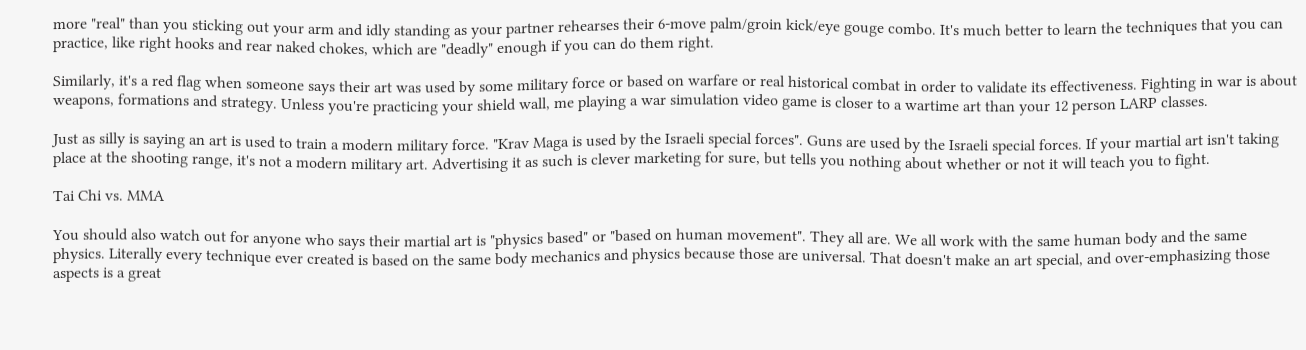more "real" than you sticking out your arm and idly standing as your partner rehearses their 6-move palm/groin kick/eye gouge combo. It's much better to learn the techniques that you can practice, like right hooks and rear naked chokes, which are "deadly" enough if you can do them right.

Similarly, it's a red flag when someone says their art was used by some military force or based on warfare or real historical combat in order to validate its effectiveness. Fighting in war is about weapons, formations and strategy. Unless you're practicing your shield wall, me playing a war simulation video game is closer to a wartime art than your 12 person LARP classes.

Just as silly is saying an art is used to train a modern military force. "Krav Maga is used by the Israeli special forces". Guns are used by the Israeli special forces. If your martial art isn't taking place at the shooting range, it's not a modern military art. Advertising it as such is clever marketing for sure, but tells you nothing about whether or not it will teach you to fight.

Tai Chi vs. MMA

You should also watch out for anyone who says their martial art is "physics based" or "based on human movement". They all are. We all work with the same human body and the same physics. Literally every technique ever created is based on the same body mechanics and physics because those are universal. That doesn't make an art special, and over-emphasizing those aspects is a great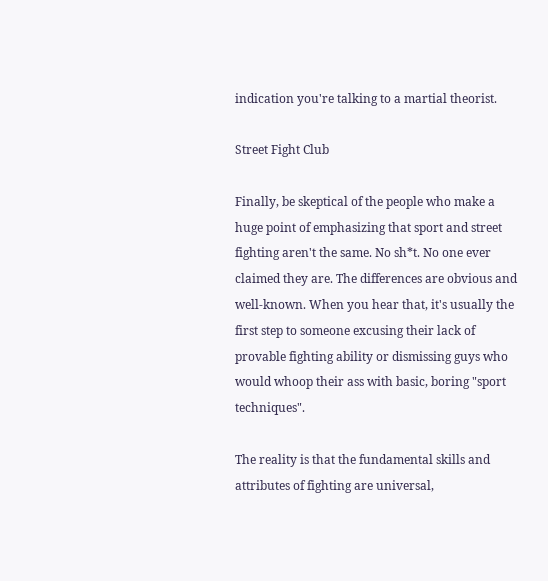indication you're talking to a martial theorist.

Street Fight Club

Finally, be skeptical of the people who make a huge point of emphasizing that sport and street fighting aren't the same. No sh*t. No one ever claimed they are. The differences are obvious and well-known. When you hear that, it's usually the first step to someone excusing their lack of provable fighting ability or dismissing guys who would whoop their ass with basic, boring "sport techniques".

The reality is that the fundamental skills and attributes of fighting are universal,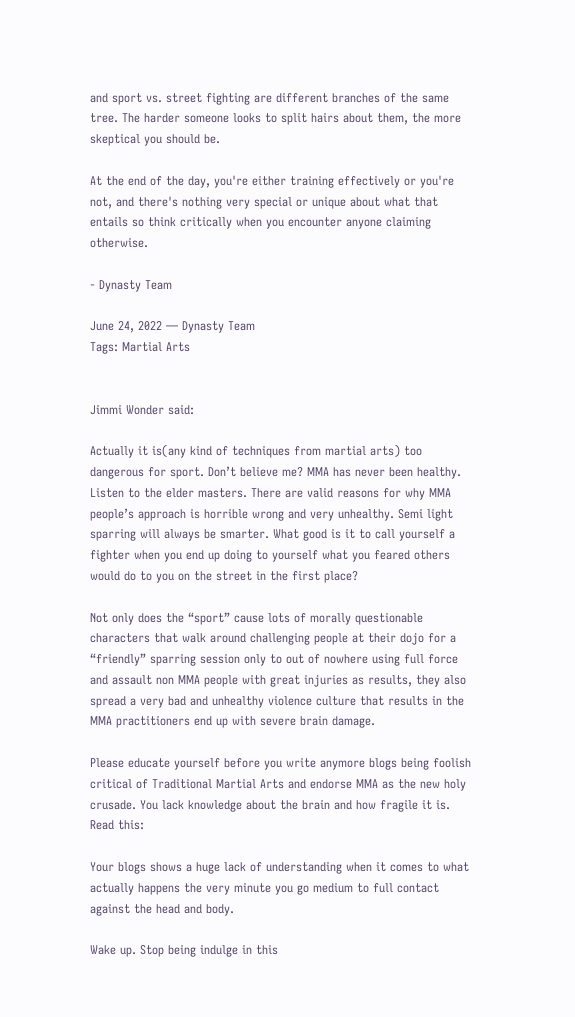and sport vs. street fighting are different branches of the same tree. The harder someone looks to split hairs about them, the more skeptical you should be.

At the end of the day, you're either training effectively or you're not, and there's nothing very special or unique about what that entails so think critically when you encounter anyone claiming otherwise.

- Dynasty Team

June 24, 2022 — Dynasty Team
Tags: Martial Arts


Jimmi Wonder said:

Actually it is(any kind of techniques from martial arts) too dangerous for sport. Don’t believe me? MMA has never been healthy. Listen to the elder masters. There are valid reasons for why MMA people’s approach is horrible wrong and very unhealthy. Semi light sparring will always be smarter. What good is it to call yourself a fighter when you end up doing to yourself what you feared others would do to you on the street in the first place?

Not only does the “sport” cause lots of morally questionable characters that walk around challenging people at their dojo for a “friendly” sparring session only to out of nowhere using full force and assault non MMA people with great injuries as results, they also spread a very bad and unhealthy violence culture that results in the MMA practitioners end up with severe brain damage.

Please educate yourself before you write anymore blogs being foolish critical of Traditional Martial Arts and endorse MMA as the new holy crusade. You lack knowledge about the brain and how fragile it is.
Read this:

Your blogs shows a huge lack of understanding when it comes to what actually happens the very minute you go medium to full contact against the head and body.

Wake up. Stop being indulge in this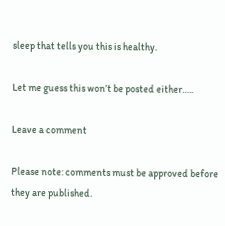sleep that tells you this is healthy.

Let me guess this won’t be posted either…..

Leave a comment

Please note: comments must be approved before they are published.